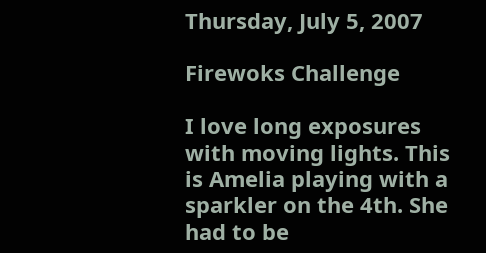Thursday, July 5, 2007

Firewoks Challenge

I love long exposures with moving lights. This is Amelia playing with a sparkler on the 4th. She had to be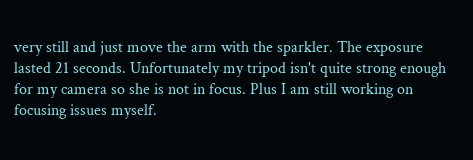very still and just move the arm with the sparkler. The exposure lasted 21 seconds. Unfortunately my tripod isn't quite strong enough for my camera so she is not in focus. Plus I am still working on focusing issues myself.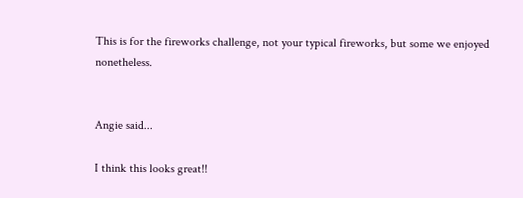This is for the fireworks challenge, not your typical fireworks, but some we enjoyed nonetheless.


Angie said...

I think this looks great!!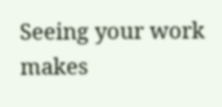Seeing your work makes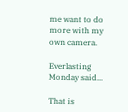me want to do more with my own camera.

Everlasting Monday said...

That is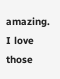amazing. I love those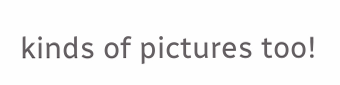kinds of pictures too!